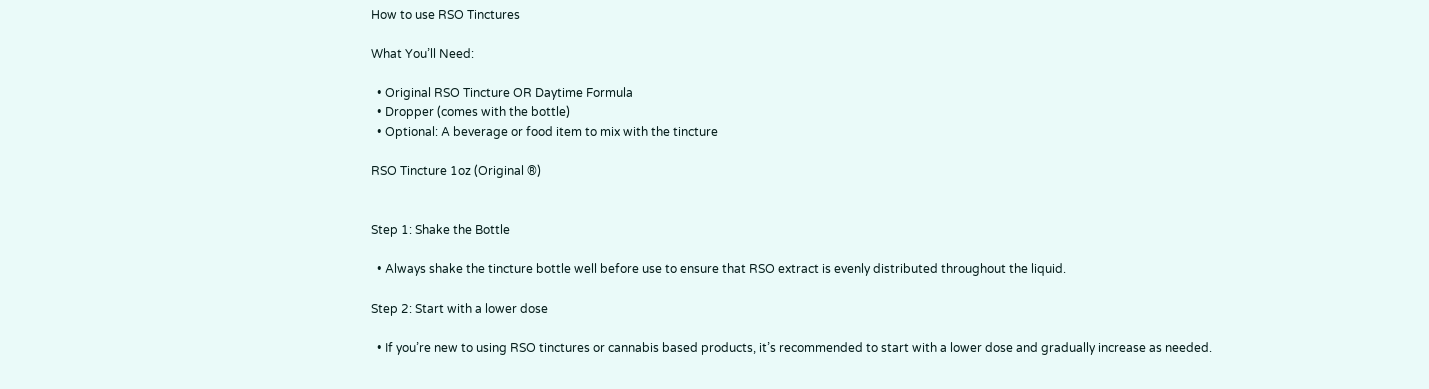How to use RSO Tinctures

What You’ll Need:

  • Original RSO Tincture OR Daytime Formula
  • Dropper (comes with the bottle)
  • Optional: A beverage or food item to mix with the tincture

RSO Tincture 1oz (Original ®)


Step 1: Shake the Bottle

  • Always shake the tincture bottle well before use to ensure that RSO extract is evenly distributed throughout the liquid.

Step 2: Start with a lower dose

  • If you’re new to using RSO tinctures or cannabis based products, it’s recommended to start with a lower dose and gradually increase as needed.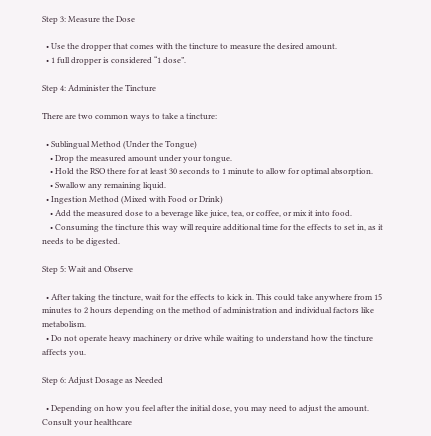Step 3: Measure the Dose

  • Use the dropper that comes with the tincture to measure the desired amount.
  • 1 full dropper is considered “1 dose”.

Step 4: Administer the Tincture

There are two common ways to take a tincture:

  • Sublingual Method (Under the Tongue)
    • Drop the measured amount under your tongue.
    • Hold the RSO there for at least 30 seconds to 1 minute to allow for optimal absorption.
    • Swallow any remaining liquid.
  • Ingestion Method (Mixed with Food or Drink)
    • Add the measured dose to a beverage like juice, tea, or coffee, or mix it into food.
    • Consuming the tincture this way will require additional time for the effects to set in, as it needs to be digested.

Step 5: Wait and Observe

  • After taking the tincture, wait for the effects to kick in. This could take anywhere from 15 minutes to 2 hours depending on the method of administration and individual factors like metabolism.
  • Do not operate heavy machinery or drive while waiting to understand how the tincture affects you.

Step 6: Adjust Dosage as Needed

  • Depending on how you feel after the initial dose, you may need to adjust the amount. Consult your healthcare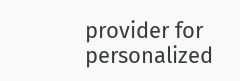provider for personalized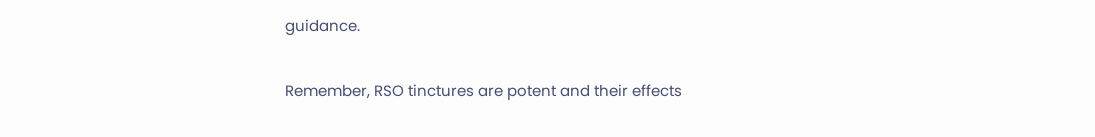guidance.

Remember, RSO tinctures are potent and their effects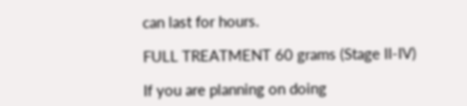can last for hours.

FULL TREATMENT 60 grams (Stage II-IV)

If you are planning on doing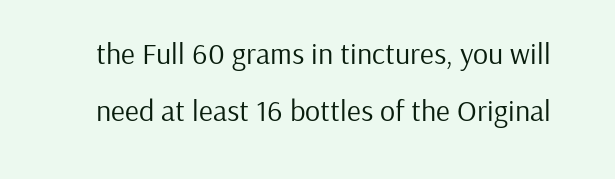the Full 60 grams in tinctures, you will need at least 16 bottles of the Original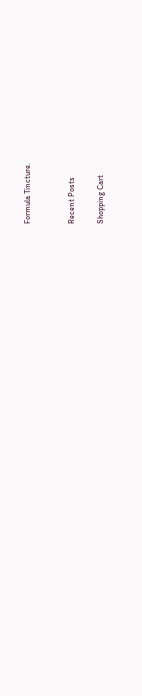Formula Tincture.


Recent Posts

Shopping Cart